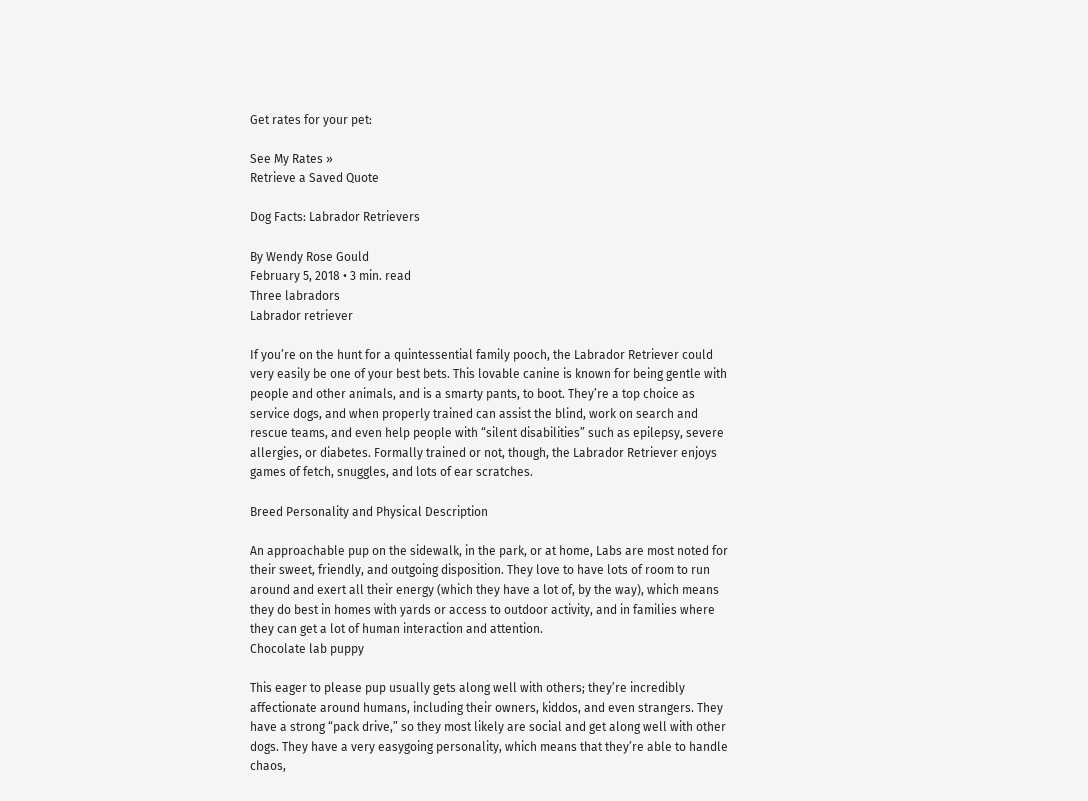Get rates for your pet:

See My Rates »
Retrieve a Saved Quote

Dog Facts: Labrador Retrievers

By Wendy Rose Gould
February 5, 2018 • 3 min. read
Three labradors
Labrador retriever

If you’re on the hunt for a quintessential family pooch, the Labrador Retriever could very easily be one of your best bets. This lovable canine is known for being gentle with people and other animals, and is a smarty pants, to boot. They’re a top choice as service dogs, and when properly trained can assist the blind, work on search and rescue teams, and even help people with “silent disabilities” such as epilepsy, severe allergies, or diabetes. Formally trained or not, though, the Labrador Retriever enjoys games of fetch, snuggles, and lots of ear scratches.

Breed Personality and Physical Description

An approachable pup on the sidewalk, in the park, or at home, Labs are most noted for their sweet, friendly, and outgoing disposition. They love to have lots of room to run around and exert all their energy (which they have a lot of, by the way), which means they do best in homes with yards or access to outdoor activity, and in families where they can get a lot of human interaction and attention.
Chocolate lab puppy

This eager to please pup usually gets along well with others; they’re incredibly affectionate around humans, including their owners, kiddos, and even strangers. They have a strong “pack drive,” so they most likely are social and get along well with other dogs. They have a very easygoing personality, which means that they’re able to handle chaos,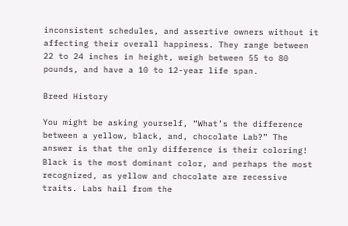inconsistent schedules, and assertive owners without it affecting their overall happiness. They range between 22 to 24 inches in height, weigh between 55 to 80 pounds, and have a 10 to 12-year life span.

Breed History

You might be asking yourself, “What’s the difference between a yellow, black, and, chocolate Lab?” The answer is that the only difference is their coloring! Black is the most dominant color, and perhaps the most recognized, as yellow and chocolate are recessive traits. Labs hail from the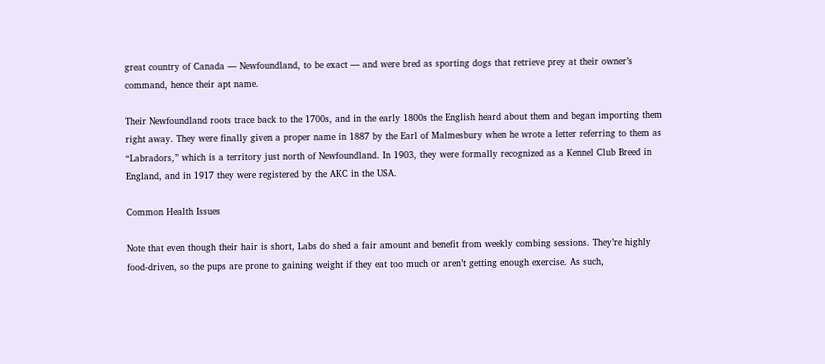great country of Canada — Newfoundland, to be exact — and were bred as sporting dogs that retrieve prey at their owner’s command, hence their apt name.

Their Newfoundland roots trace back to the 1700s, and in the early 1800s the English heard about them and began importing them right away. They were finally given a proper name in 1887 by the Earl of Malmesbury when he wrote a letter referring to them as “Labradors,” which is a territory just north of Newfoundland. In 1903, they were formally recognized as a Kennel Club Breed in England, and in 1917 they were registered by the AKC in the USA.

Common Health Issues

Note that even though their hair is short, Labs do shed a fair amount and benefit from weekly combing sessions. They’re highly food-driven, so the pups are prone to gaining weight if they eat too much or aren’t getting enough exercise. As such,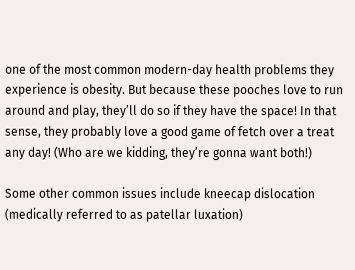one of the most common modern-day health problems they experience is obesity. But because these pooches love to run around and play, they’ll do so if they have the space! In that sense, they probably love a good game of fetch over a treat any day! (Who are we kidding, they’re gonna want both!)

Some other common issues include kneecap dislocation (medically referred to as patellar luxation)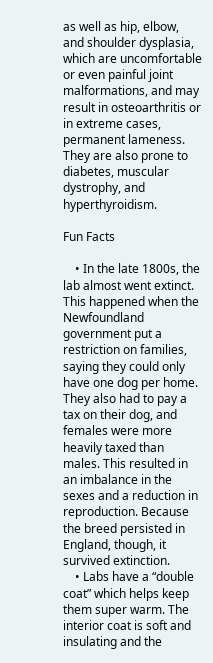as well as hip, elbow, and shoulder dysplasia, which are uncomfortable or even painful joint malformations, and may result in osteoarthritis or in extreme cases, permanent lameness. They are also prone to diabetes, muscular dystrophy, and hyperthyroidism.

Fun Facts

    • In the late 1800s, the lab almost went extinct. This happened when the Newfoundland government put a restriction on families, saying they could only have one dog per home. They also had to pay a tax on their dog, and females were more heavily taxed than males. This resulted in an imbalance in the sexes and a reduction in reproduction. Because the breed persisted in England, though, it survived extinction.
    • Labs have a “double coat” which helps keep them super warm. The interior coat is soft and insulating and the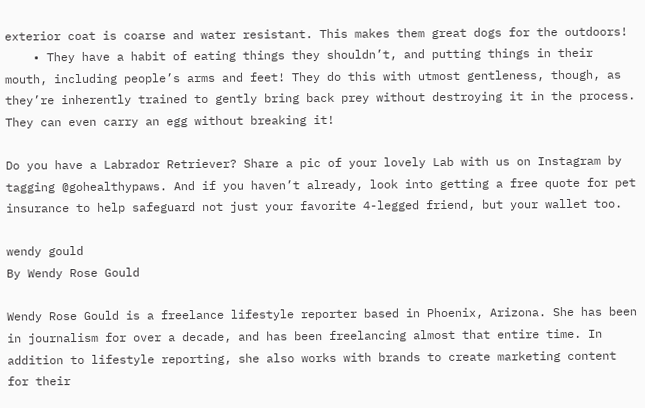exterior coat is coarse and water resistant. This makes them great dogs for the outdoors!
    • They have a habit of eating things they shouldn’t, and putting things in their mouth, including people’s arms and feet! They do this with utmost gentleness, though, as they’re inherently trained to gently bring back prey without destroying it in the process. They can even carry an egg without breaking it!

Do you have a Labrador Retriever? Share a pic of your lovely Lab with us on Instagram by tagging @gohealthypaws. And if you haven’t already, look into getting a free quote for pet insurance to help safeguard not just your favorite 4-legged friend, but your wallet too.

wendy gould
By Wendy Rose Gould

Wendy Rose Gould is a freelance lifestyle reporter based in Phoenix, Arizona. She has been in journalism for over a decade, and has been freelancing almost that entire time. In addition to lifestyle reporting, she also works with brands to create marketing content for their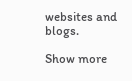websites and blogs.

Show more